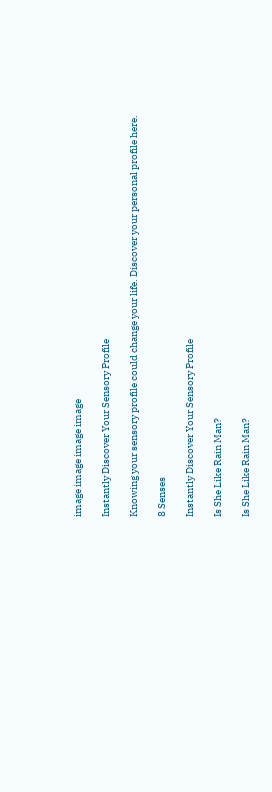image image image image

Instantly Discover Your Sensory Profile

Knowing your sensory profile could change your life. Discover your personal profile here.

8 Senses

Instantly Discover Your Sensory Profile

Is She Like Rain Man?

Is She Like Rain Man?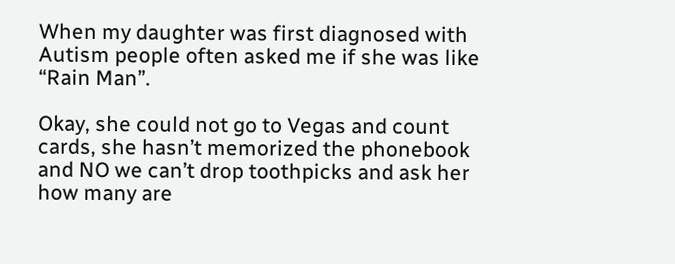When my daughter was first diagnosed with Autism people often asked me if she was like “Rain Man”.

Okay, she could not go to Vegas and count cards, she hasn’t memorized the phonebook and NO we can’t drop toothpicks and ask her how many are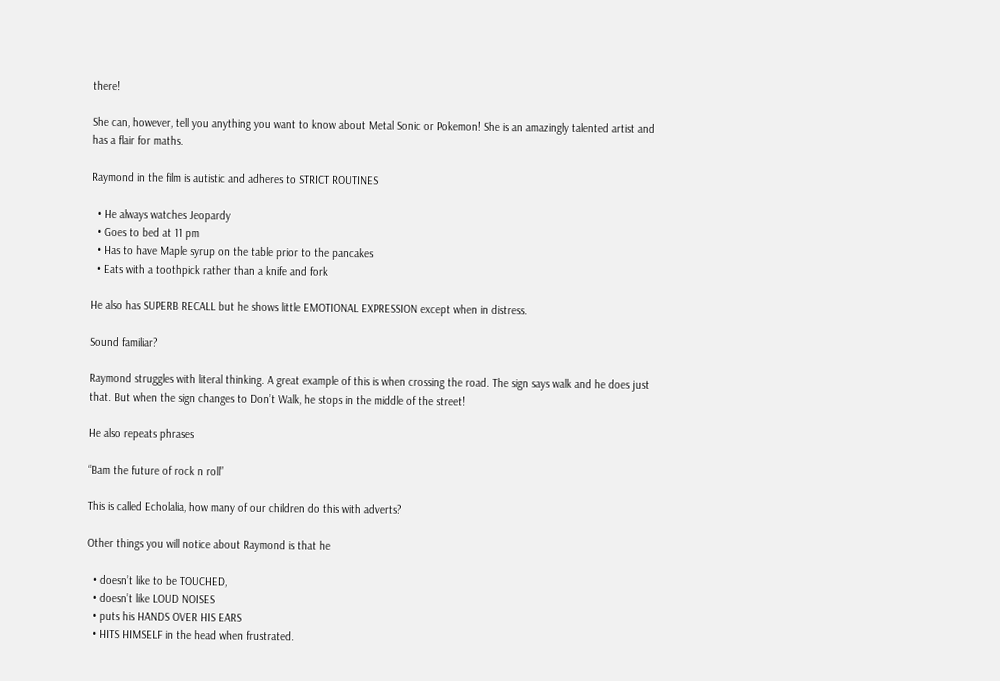there!

She can, however, tell you anything you want to know about Metal Sonic or Pokemon! She is an amazingly talented artist and has a flair for maths.

Raymond in the film is autistic and adheres to STRICT ROUTINES

  • He always watches Jeopardy
  • Goes to bed at 11 pm
  • Has to have Maple syrup on the table prior to the pancakes
  • Eats with a toothpick rather than a knife and fork

He also has SUPERB RECALL but he shows little EMOTIONAL EXPRESSION except when in distress.

Sound familiar?

Raymond struggles with literal thinking. A great example of this is when crossing the road. The sign says walk and he does just that. But when the sign changes to Don’t Walk, he stops in the middle of the street!

He also repeats phrases

“Bam the future of rock n roll”

This is called Echolalia, how many of our children do this with adverts?

Other things you will notice about Raymond is that he

  • doesn’t like to be TOUCHED,
  • doesn’t like LOUD NOISES
  • puts his HANDS OVER HIS EARS
  • HITS HIMSELF in the head when frustrated.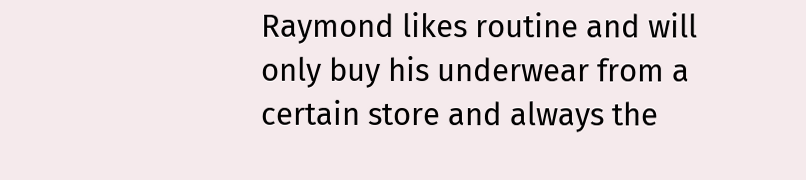Raymond likes routine and will only buy his underwear from a certain store and always the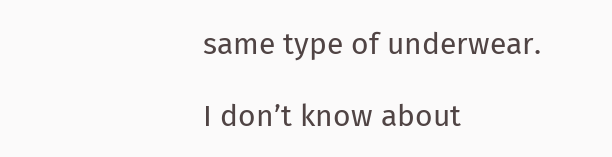same type of underwear.

I don’t know about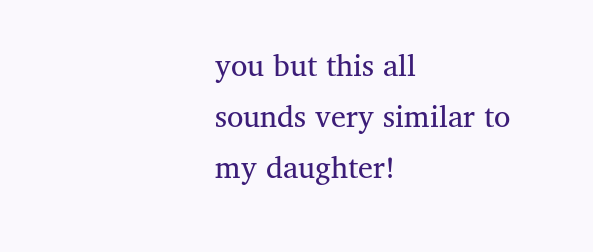you but this all sounds very similar to my daughter!